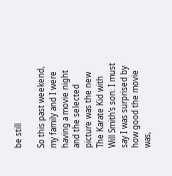be still

So this past weekend, my family and I were having a movie night and the selected picture was the new The Karate Kid with Will Smith’s son. I must say I was surprised by how good the movie was,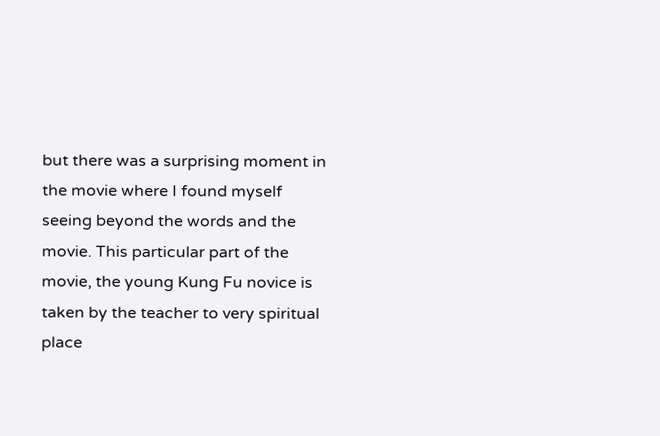but there was a surprising moment in the movie where I found myself seeing beyond the words and the movie. This particular part of the movie, the young Kung Fu novice is taken by the teacher to very spiritual place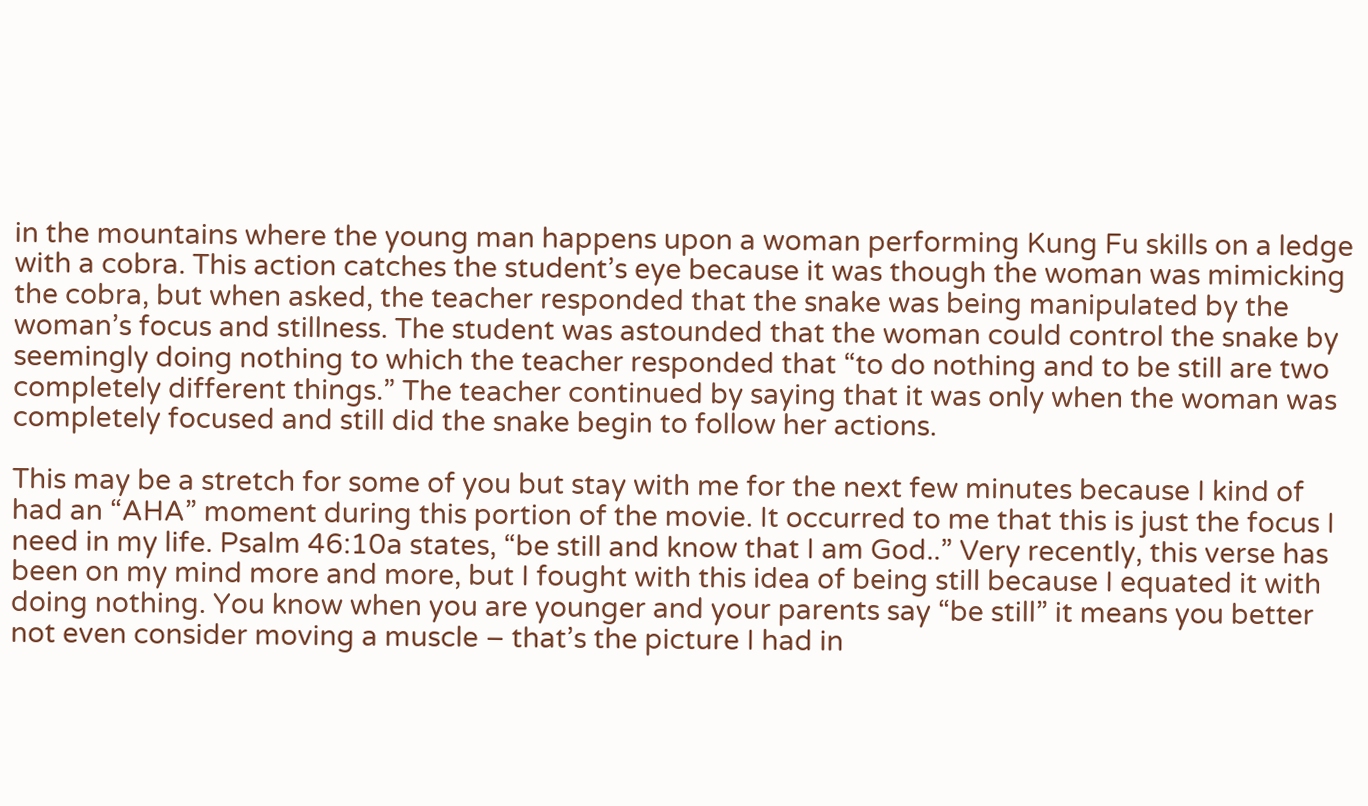in the mountains where the young man happens upon a woman performing Kung Fu skills on a ledge with a cobra. This action catches the student’s eye because it was though the woman was mimicking the cobra, but when asked, the teacher responded that the snake was being manipulated by the woman’s focus and stillness. The student was astounded that the woman could control the snake by seemingly doing nothing to which the teacher responded that “to do nothing and to be still are two completely different things.” The teacher continued by saying that it was only when the woman was completely focused and still did the snake begin to follow her actions.

This may be a stretch for some of you but stay with me for the next few minutes because I kind of had an “AHA” moment during this portion of the movie. It occurred to me that this is just the focus I need in my life. Psalm 46:10a states, “be still and know that I am God..” Very recently, this verse has been on my mind more and more, but I fought with this idea of being still because I equated it with doing nothing. You know when you are younger and your parents say “be still” it means you better not even consider moving a muscle – that’s the picture I had in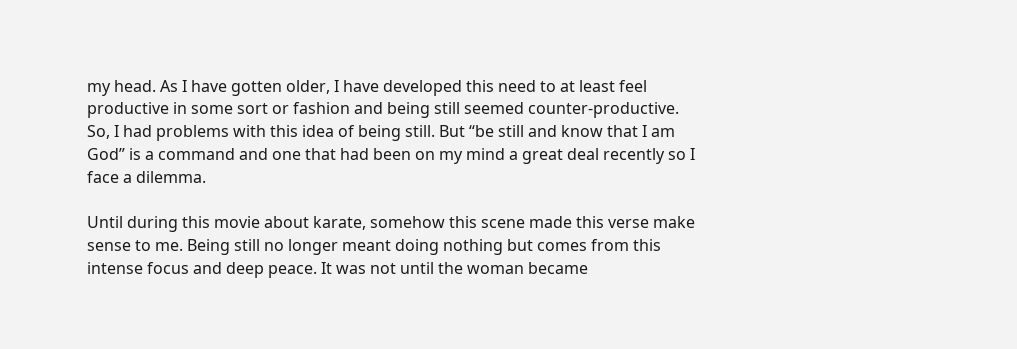my head. As I have gotten older, I have developed this need to at least feel productive in some sort or fashion and being still seemed counter-productive. So, I had problems with this idea of being still. But “be still and know that I am God” is a command and one that had been on my mind a great deal recently so I face a dilemma.

Until during this movie about karate, somehow this scene made this verse make sense to me. Being still no longer meant doing nothing but comes from this intense focus and deep peace. It was not until the woman became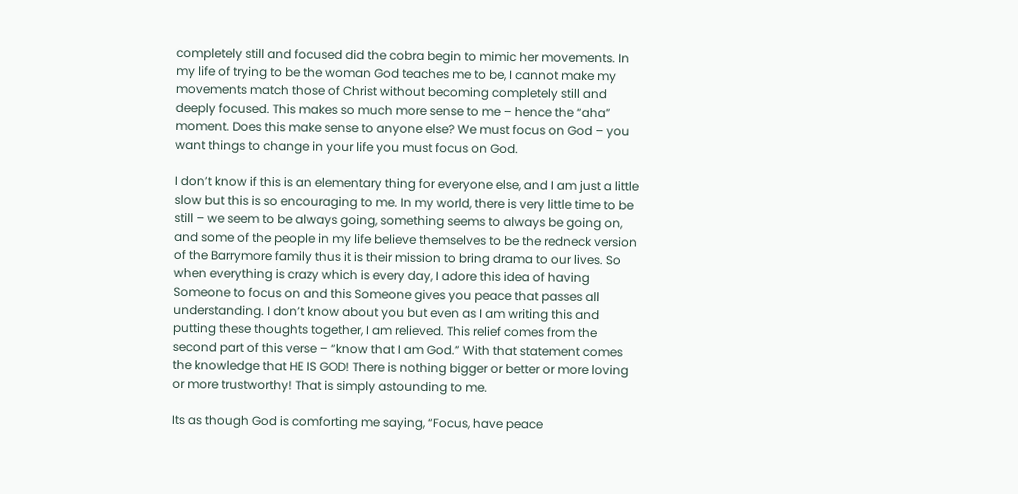completely still and focused did the cobra begin to mimic her movements. In my life of trying to be the woman God teaches me to be, I cannot make my movements match those of Christ without becoming completely still and deeply focused. This makes so much more sense to me – hence the “aha” moment. Does this make sense to anyone else? We must focus on God – you want things to change in your life you must focus on God.

I don’t know if this is an elementary thing for everyone else, and I am just a little slow but this is so encouraging to me. In my world, there is very little time to be still – we seem to be always going, something seems to always be going on, and some of the people in my life believe themselves to be the redneck version of the Barrymore family thus it is their mission to bring drama to our lives. So when everything is crazy which is every day, I adore this idea of having Someone to focus on and this Someone gives you peace that passes all understanding. I don’t know about you but even as I am writing this and putting these thoughts together, I am relieved. This relief comes from the second part of this verse – “know that I am God.” With that statement comes the knowledge that HE IS GOD! There is nothing bigger or better or more loving or more trustworthy! That is simply astounding to me.

Its as though God is comforting me saying, “Focus, have peace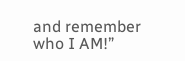and remember who I AM!”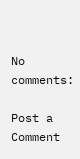No comments:

Post a Comment